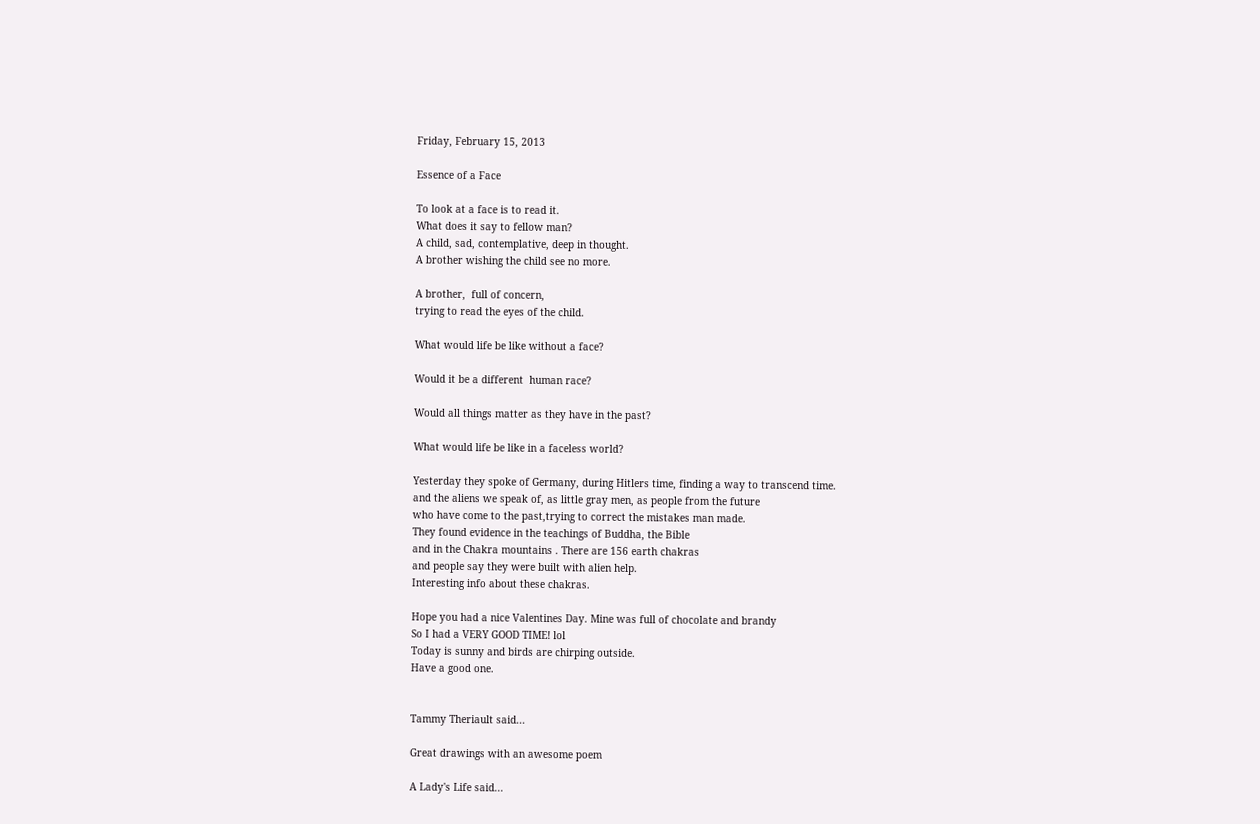Friday, February 15, 2013

Essence of a Face

To look at a face is to read it.
What does it say to fellow man?
A child, sad, contemplative, deep in thought.
A brother wishing the child see no more.

A brother,  full of concern,
trying to read the eyes of the child.

What would life be like without a face?

Would it be a different  human race?

Would all things matter as they have in the past?

What would life be like in a faceless world?

Yesterday they spoke of Germany, during Hitlers time, finding a way to transcend time.
and the aliens we speak of, as little gray men, as people from the future
who have come to the past,trying to correct the mistakes man made.
They found evidence in the teachings of Buddha, the Bible
and in the Chakra mountains . There are 156 earth chakras
and people say they were built with alien help.
Interesting info about these chakras.

Hope you had a nice Valentines Day. Mine was full of chocolate and brandy
So I had a VERY GOOD TIME! lol
Today is sunny and birds are chirping outside.
Have a good one.


Tammy Theriault said...

Great drawings with an awesome poem

A Lady's Life said...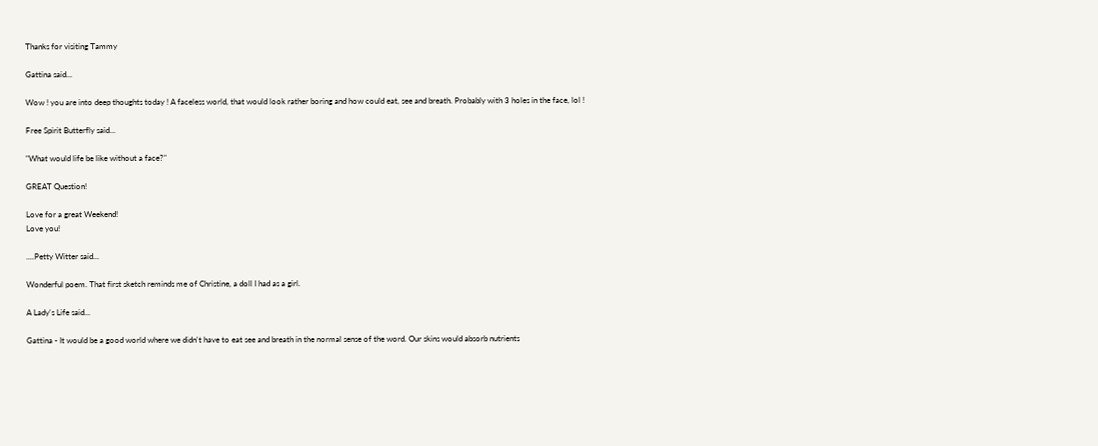Thanks for visiting Tammy

Gattina said...

Wow ! you are into deep thoughts today ! A faceless world, that would look rather boring and how could eat, see and breath. Probably with 3 holes in the face, lol !

Free Spirit Butterfly said...

"What would life be like without a face?"

GREAT Question!

Love for a great Weekend!
Love you!

....Petty Witter said...

Wonderful poem. That first sketch reminds me of Christine, a doll I had as a girl.

A Lady's Life said...

Gattina - It would be a good world where we didn't have to eat see and breath in the normal sense of the word. Our skins would absorb nutrients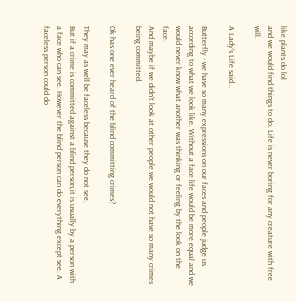like plants do lol
and we would find things to do. Life is never boring for any creature with free will.

A Lady's Life said...

Butterfly - we have so many expressions on our faces and people judge us according to what we look like. Without a face life would be more equal and we would never know what another was thinking or feeling by the look on the face.
And maybe if we didn't look at other people we would not have so many crimes being committed.

Ok has one ever heard of the blind committing crimes?

They may as well be faceless because they do not see.
But if a crime is committed against a blind person,it is usually by a person with a face who can see. However the blind person can do everything except see. A faceless person could do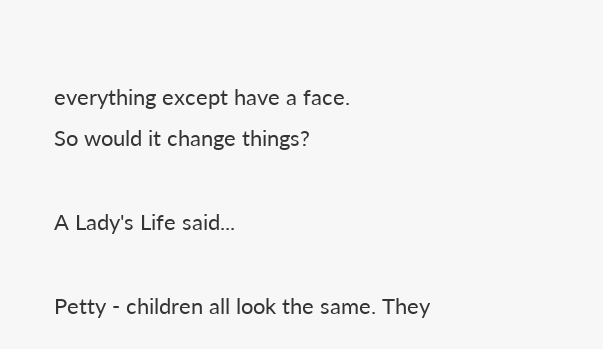everything except have a face.
So would it change things?

A Lady's Life said...

Petty - children all look the same. They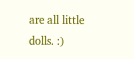are all little dolls. :)